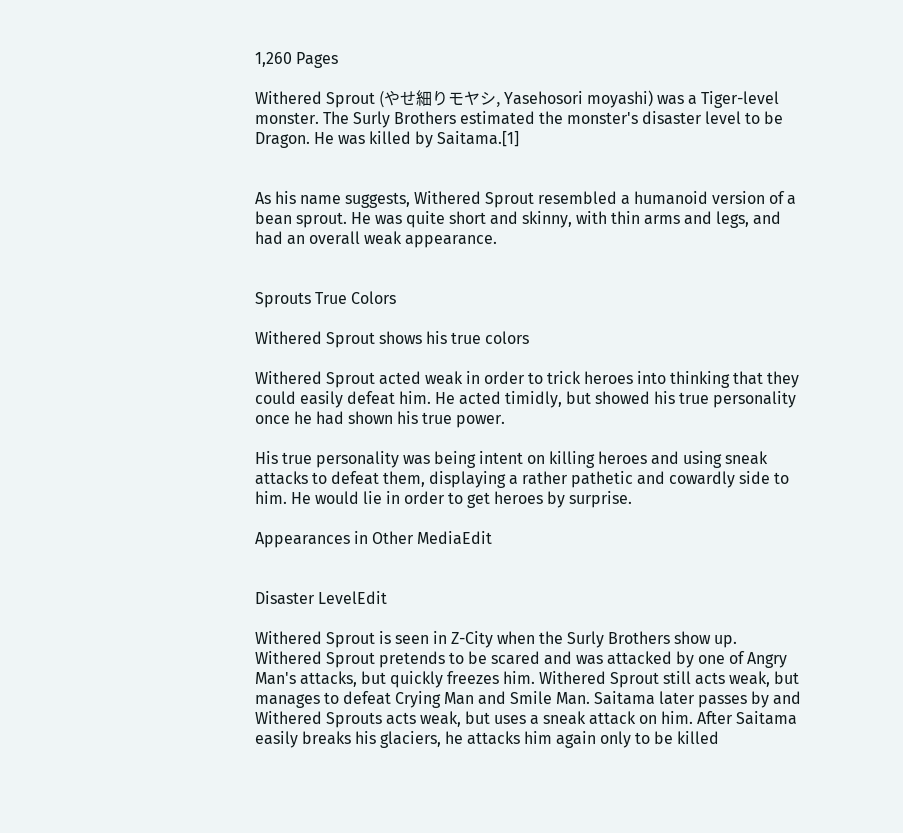1,260 Pages

Withered Sprout (やせ細りモヤシ, Yasehosori moyashi) was a Tiger-level monster. The Surly Brothers estimated the monster's disaster level to be Dragon. He was killed by Saitama.[1]


As his name suggests, Withered Sprout resembled a humanoid version of a bean sprout. He was quite short and skinny, with thin arms and legs, and had an overall weak appearance.


Sprouts True Colors

Withered Sprout shows his true colors

Withered Sprout acted weak in order to trick heroes into thinking that they could easily defeat him. He acted timidly, but showed his true personality once he had shown his true power.

His true personality was being intent on killing heroes and using sneak attacks to defeat them, displaying a rather pathetic and cowardly side to him. He would lie in order to get heroes by surprise.

Appearances in Other MediaEdit


Disaster LevelEdit

Withered Sprout is seen in Z-City when the Surly Brothers show up. Withered Sprout pretends to be scared and was attacked by one of Angry Man's attacks, but quickly freezes him. Withered Sprout still acts weak, but manages to defeat Crying Man and Smile Man. Saitama later passes by and Withered Sprouts acts weak, but uses a sneak attack on him. After Saitama easily breaks his glaciers, he attacks him again only to be killed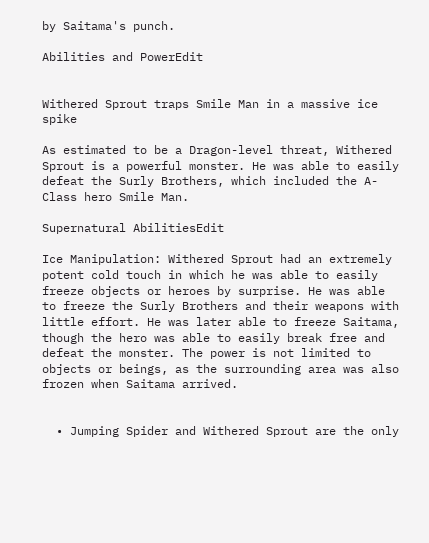by Saitama's punch.

Abilities and PowerEdit


Withered Sprout traps Smile Man in a massive ice spike

As estimated to be a Dragon-level threat, Withered Sprout is a powerful monster. He was able to easily defeat the Surly Brothers, which included the A-Class hero Smile Man.

Supernatural AbilitiesEdit

Ice Manipulation: Withered Sprout had an extremely potent cold touch in which he was able to easily freeze objects or heroes by surprise. He was able to freeze the Surly Brothers and their weapons with little effort. He was later able to freeze Saitama, though the hero was able to easily break free and defeat the monster. The power is not limited to objects or beings, as the surrounding area was also frozen when Saitama arrived.


  • Jumping Spider and Withered Sprout are the only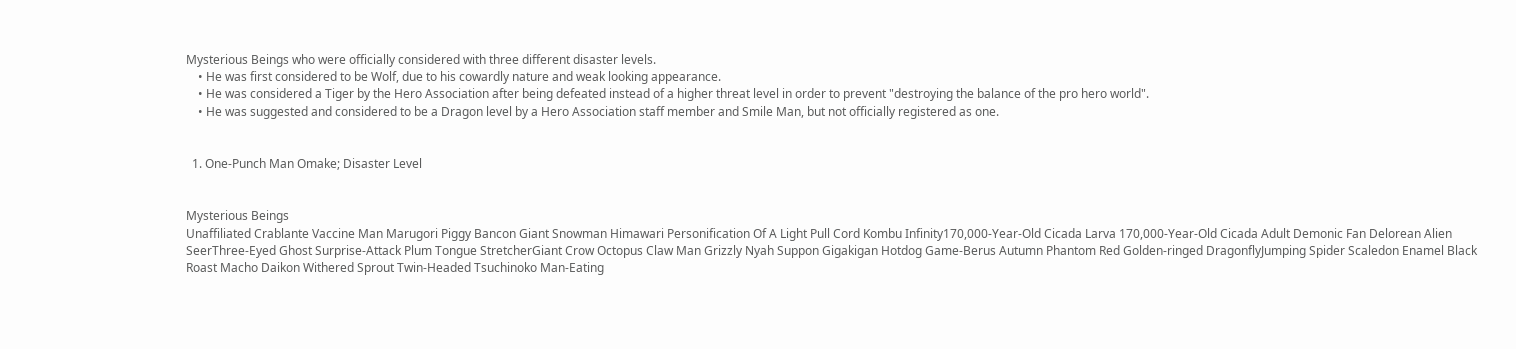Mysterious Beings who were officially considered with three different disaster levels.
    • He was first considered to be Wolf, due to his cowardly nature and weak looking appearance.
    • He was considered a Tiger by the Hero Association after being defeated instead of a higher threat level in order to prevent "destroying the balance of the pro hero world".
    • He was suggested and considered to be a Dragon level by a Hero Association staff member and Smile Man, but not officially registered as one.


  1. One-Punch Man Omake; Disaster Level


Mysterious Beings
Unaffiliated Crablante Vaccine Man Marugori Piggy Bancon Giant Snowman Himawari Personification Of A Light Pull Cord Kombu Infinity170,000-Year-Old Cicada Larva 170,000-Year-Old Cicada Adult Demonic Fan Delorean Alien SeerThree-Eyed Ghost Surprise-Attack Plum Tongue StretcherGiant Crow Octopus Claw Man Grizzly Nyah Suppon Gigakigan Hotdog Game-Berus Autumn Phantom Red Golden-ringed DragonflyJumping Spider Scaledon Enamel Black Roast Macho Daikon Withered Sprout Twin-Headed Tsuchinoko Man-Eating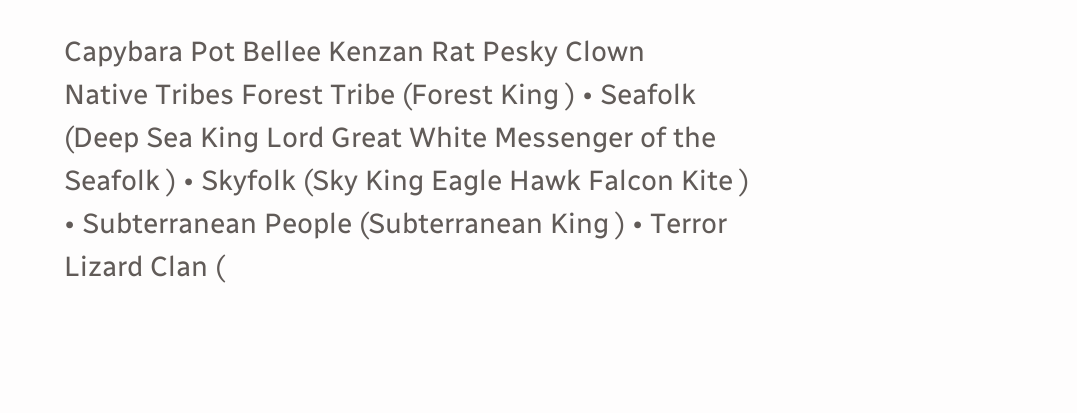Capybara Pot Bellee Kenzan Rat Pesky Clown
Native Tribes Forest Tribe (Forest King ) • Seafolk (Deep Sea King Lord Great White Messenger of the Seafolk ) • Skyfolk (Sky King Eagle Hawk Falcon Kite ) • Subterranean People (Subterranean King ) • Terror Lizard Clan (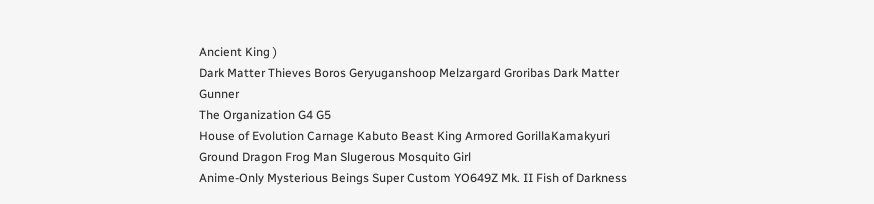Ancient King )
Dark Matter Thieves Boros Geryuganshoop Melzargard Groribas Dark Matter Gunner
The Organization G4 G5
House of Evolution Carnage Kabuto Beast King Armored GorillaKamakyuri Ground Dragon Frog Man Slugerous Mosquito Girl
Anime-Only Mysterious Beings Super Custom YO649Z Mk. II Fish of Darkness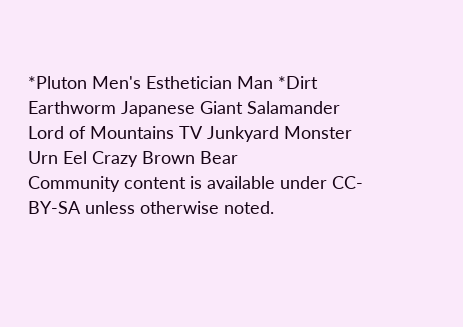*Pluton Men's Esthetician Man *Dirt Earthworm Japanese Giant Salamander Lord of Mountains TV Junkyard Monster Urn Eel Crazy Brown Bear
Community content is available under CC-BY-SA unless otherwise noted.